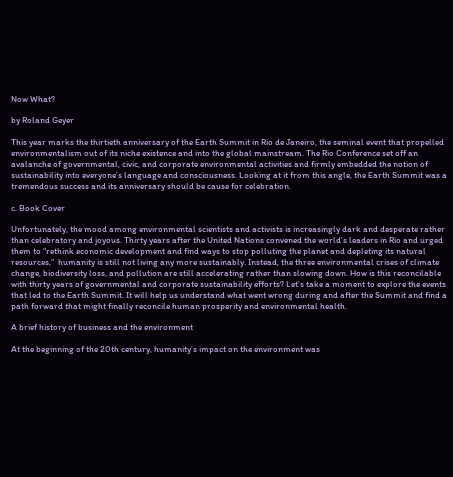Now What?

by Roland Geyer

This year marks the thirtieth anniversary of the Earth Summit in Rio de Janeiro, the seminal event that propelled environmentalism out of its niche existence and into the global mainstream. The Rio Conference set off an avalanche of governmental, civic, and corporate environmental activities and firmly embedded the notion of sustainability into everyone’s language and consciousness. Looking at it from this angle, the Earth Summit was a tremendous success and its anniversary should be cause for celebration.

c. Book Cover

Unfortunately, the mood among environmental scientists and activists is increasingly dark and desperate rather than celebratory and joyous. Thirty years after the United Nations convened the world’s leaders in Rio and urged them to “rethink economic development and find ways to stop polluting the planet and depleting its natural resources,”  humanity is still not living any more sustainably. Instead, the three environmental crises of climate change, biodiversity loss, and pollution are still accelerating rather than slowing down. How is this reconcilable with thirty years of governmental and corporate sustainability efforts? Let’s take a moment to explore the events that led to the Earth Summit. It will help us understand what went wrong during and after the Summit and find a path forward that might finally reconcile human prosperity and environmental health.

A brief history of business and the environment

At the beginning of the 20th century, humanity’s impact on the environment was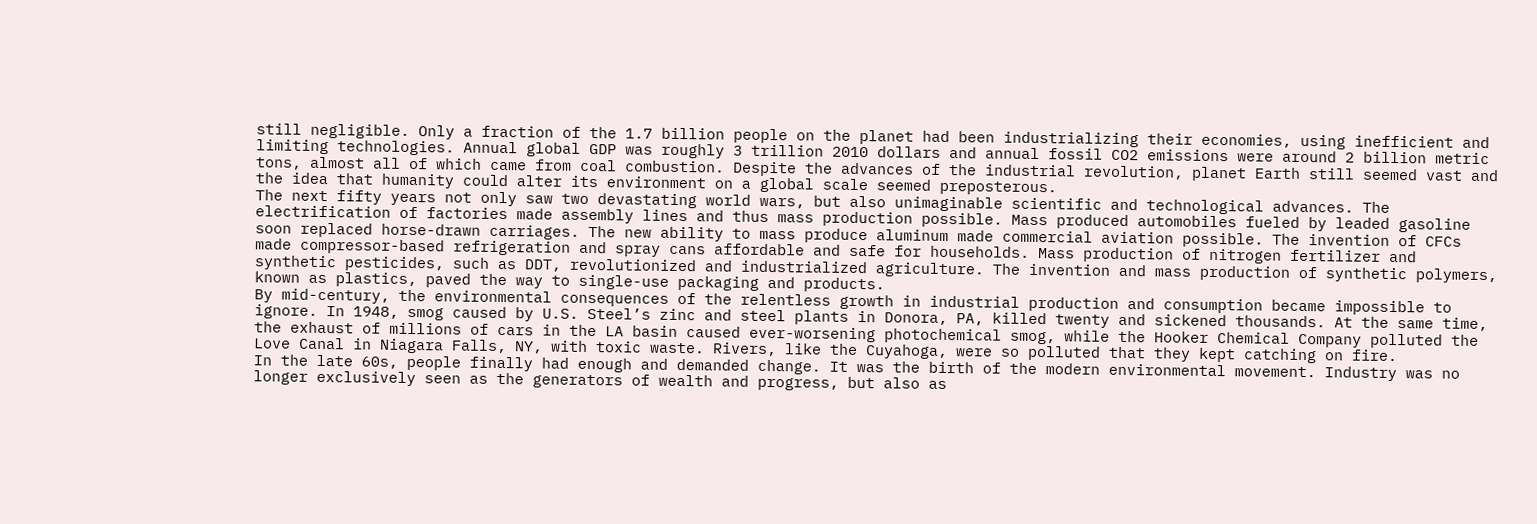still negligible. Only a fraction of the 1.7 billion people on the planet had been industrializing their economies, using inefficient and limiting technologies. Annual global GDP was roughly 3 trillion 2010 dollars and annual fossil CO2 emissions were around 2 billion metric tons, almost all of which came from coal combustion. Despite the advances of the industrial revolution, planet Earth still seemed vast and the idea that humanity could alter its environment on a global scale seemed preposterous.
The next fifty years not only saw two devastating world wars, but also unimaginable scientific and technological advances. The electrification of factories made assembly lines and thus mass production possible. Mass produced automobiles fueled by leaded gasoline soon replaced horse-drawn carriages. The new ability to mass produce aluminum made commercial aviation possible. The invention of CFCs made compressor-based refrigeration and spray cans affordable and safe for households. Mass production of nitrogen fertilizer and synthetic pesticides, such as DDT, revolutionized and industrialized agriculture. The invention and mass production of synthetic polymers, known as plastics, paved the way to single-use packaging and products.
By mid-century, the environmental consequences of the relentless growth in industrial production and consumption became impossible to ignore. In 1948, smog caused by U.S. Steel’s zinc and steel plants in Donora, PA, killed twenty and sickened thousands. At the same time, the exhaust of millions of cars in the LA basin caused ever-worsening photochemical smog, while the Hooker Chemical Company polluted the Love Canal in Niagara Falls, NY, with toxic waste. Rivers, like the Cuyahoga, were so polluted that they kept catching on fire.
In the late 60s, people finally had enough and demanded change. It was the birth of the modern environmental movement. Industry was no longer exclusively seen as the generators of wealth and progress, but also as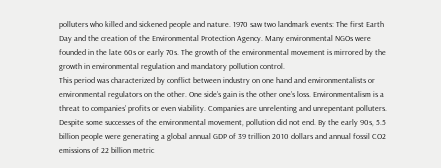polluters who killed and sickened people and nature. 1970 saw two landmark events: The first Earth Day and the creation of the Environmental Protection Agency. Many environmental NGOs were founded in the late 60s or early 70s. The growth of the environmental movement is mirrored by the growth in environmental regulation and mandatory pollution control.
This period was characterized by conflict between industry on one hand and environmentalists or environmental regulators on the other. One side’s gain is the other one’s loss. Environmentalism is a threat to companies’ profits or even viability. Companies are unrelenting and unrepentant polluters. Despite some successes of the environmental movement, pollution did not end. By the early 90s, 5.5 billion people were generating a global annual GDP of 39 trillion 2010 dollars and annual fossil CO2 emissions of 22 billion metric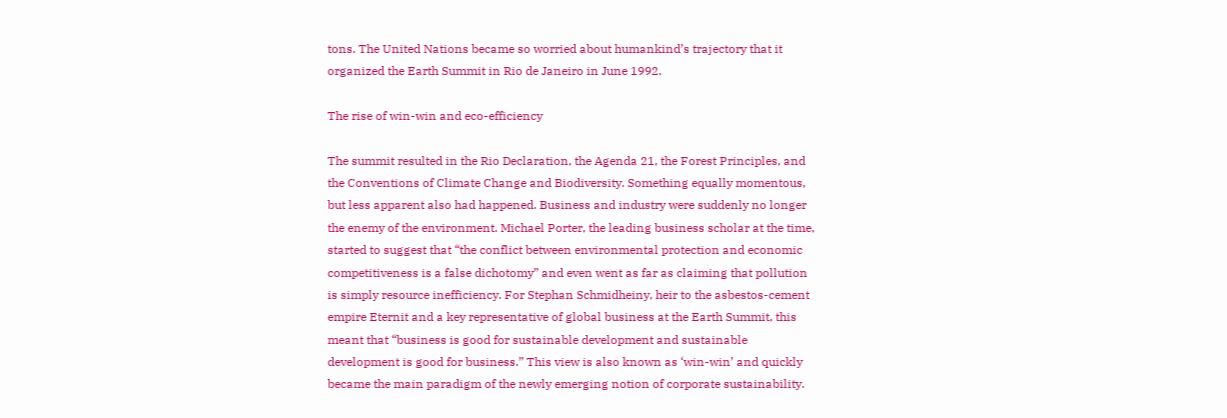tons. The United Nations became so worried about humankind’s trajectory that it organized the Earth Summit in Rio de Janeiro in June 1992.

The rise of win-win and eco-efficiency

The summit resulted in the Rio Declaration, the Agenda 21, the Forest Principles, and the Conventions of Climate Change and Biodiversity. Something equally momentous, but less apparent also had happened. Business and industry were suddenly no longer the enemy of the environment. Michael Porter, the leading business scholar at the time, started to suggest that “the conflict between environmental protection and economic competitiveness is a false dichotomy” and even went as far as claiming that pollution is simply resource inefficiency. For Stephan Schmidheiny, heir to the asbestos-cement empire Eternit and a key representative of global business at the Earth Summit, this meant that “business is good for sustainable development and sustainable development is good for business.” This view is also known as ‘win-win’ and quickly became the main paradigm of the newly emerging notion of corporate sustainability.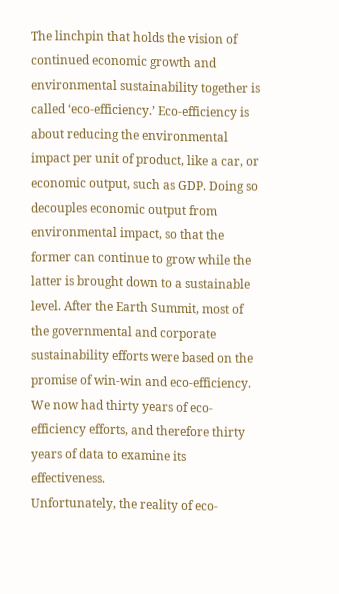The linchpin that holds the vision of continued economic growth and environmental sustainability together is called ‘eco-efficiency.’ Eco-efficiency is about reducing the environmental impact per unit of product, like a car, or economic output, such as GDP. Doing so decouples economic output from environmental impact, so that the former can continue to grow while the latter is brought down to a sustainable level. After the Earth Summit, most of the governmental and corporate sustainability efforts were based on the promise of win-win and eco-efficiency. We now had thirty years of eco-efficiency efforts, and therefore thirty years of data to examine its effectiveness.
Unfortunately, the reality of eco-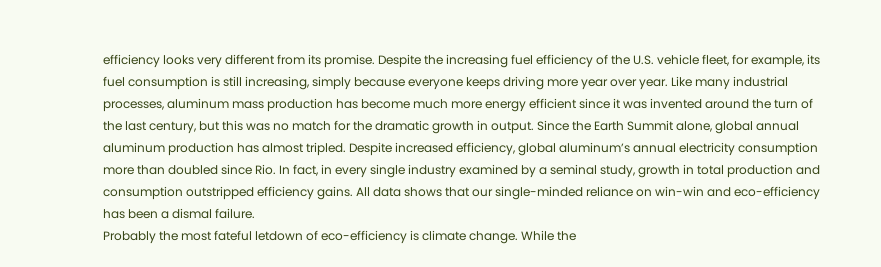efficiency looks very different from its promise. Despite the increasing fuel efficiency of the U.S. vehicle fleet, for example, its fuel consumption is still increasing, simply because everyone keeps driving more year over year. Like many industrial processes, aluminum mass production has become much more energy efficient since it was invented around the turn of the last century, but this was no match for the dramatic growth in output. Since the Earth Summit alone, global annual aluminum production has almost tripled. Despite increased efficiency, global aluminum’s annual electricity consumption more than doubled since Rio. In fact, in every single industry examined by a seminal study, growth in total production and consumption outstripped efficiency gains. All data shows that our single-minded reliance on win-win and eco-efficiency has been a dismal failure.
Probably the most fateful letdown of eco-efficiency is climate change. While the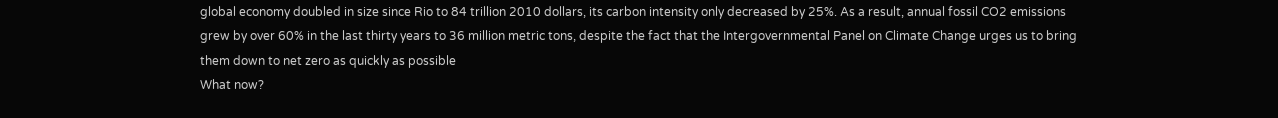global economy doubled in size since Rio to 84 trillion 2010 dollars, its carbon intensity only decreased by 25%. As a result, annual fossil CO2 emissions grew by over 60% in the last thirty years to 36 million metric tons, despite the fact that the Intergovernmental Panel on Climate Change urges us to bring them down to net zero as quickly as possible
What now?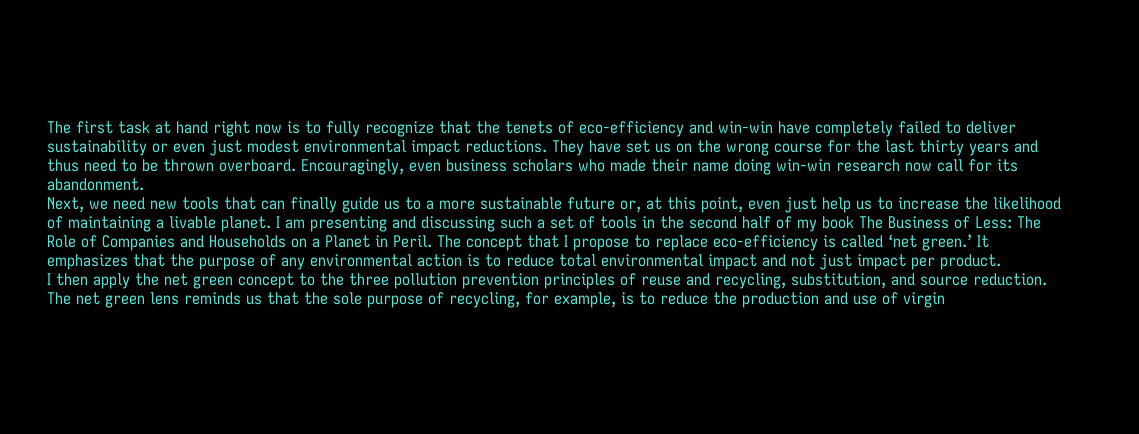The first task at hand right now is to fully recognize that the tenets of eco-efficiency and win-win have completely failed to deliver sustainability or even just modest environmental impact reductions. They have set us on the wrong course for the last thirty years and thus need to be thrown overboard. Encouragingly, even business scholars who made their name doing win-win research now call for its abandonment.
Next, we need new tools that can finally guide us to a more sustainable future or, at this point, even just help us to increase the likelihood of maintaining a livable planet. I am presenting and discussing such a set of tools in the second half of my book The Business of Less: The Role of Companies and Households on a Planet in Peril. The concept that I propose to replace eco-efficiency is called ‘net green.’ It emphasizes that the purpose of any environmental action is to reduce total environmental impact and not just impact per product.
I then apply the net green concept to the three pollution prevention principles of reuse and recycling, substitution, and source reduction. The net green lens reminds us that the sole purpose of recycling, for example, is to reduce the production and use of virgin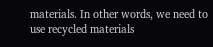materials. In other words, we need to use recycled materials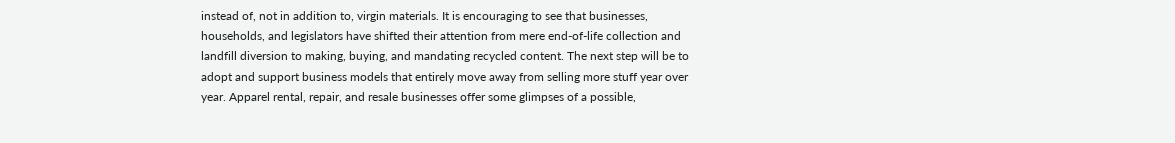instead of, not in addition to, virgin materials. It is encouraging to see that businesses, households, and legislators have shifted their attention from mere end-of-life collection and landfill diversion to making, buying, and mandating recycled content. The next step will be to adopt and support business models that entirely move away from selling more stuff year over year. Apparel rental, repair, and resale businesses offer some glimpses of a possible,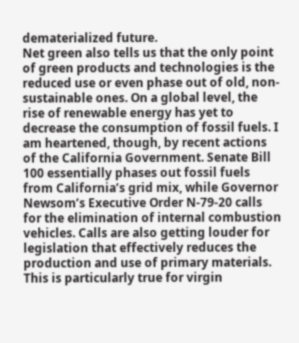dematerialized future.
Net green also tells us that the only point of green products and technologies is the reduced use or even phase out of old, non-sustainable ones. On a global level, the rise of renewable energy has yet to decrease the consumption of fossil fuels. I am heartened, though, by recent actions of the California Government. Senate Bill 100 essentially phases out fossil fuels from California’s grid mix, while Governor Newsom’s Executive Order N-79-20 calls for the elimination of internal combustion vehicles. Calls are also getting louder for legislation that effectively reduces the production and use of primary materials. This is particularly true for virgin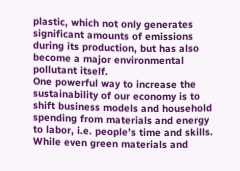plastic, which not only generates significant amounts of emissions during its production, but has also become a major environmental pollutant itself.
One powerful way to increase the sustainability of our economy is to shift business models and household spending from materials and energy to labor, i.e. people’s time and skills. While even green materials and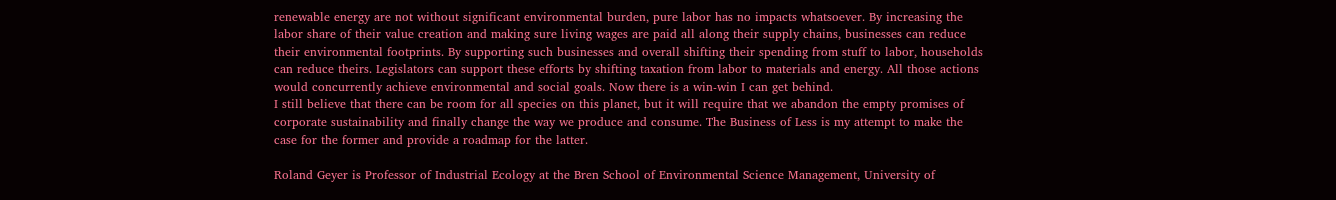renewable energy are not without significant environmental burden, pure labor has no impacts whatsoever. By increasing the labor share of their value creation and making sure living wages are paid all along their supply chains, businesses can reduce their environmental footprints. By supporting such businesses and overall shifting their spending from stuff to labor, households can reduce theirs. Legislators can support these efforts by shifting taxation from labor to materials and energy. All those actions would concurrently achieve environmental and social goals. Now there is a win-win I can get behind.
I still believe that there can be room for all species on this planet, but it will require that we abandon the empty promises of corporate sustainability and finally change the way we produce and consume. The Business of Less is my attempt to make the case for the former and provide a roadmap for the latter.

Roland Geyer is Professor of Industrial Ecology at the Bren School of Environmental Science Management, University of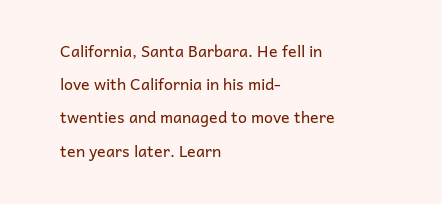California, Santa Barbara. He fell in love with California in his mid-twenties and managed to move there ten years later. Learn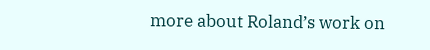more about Roland’s work on